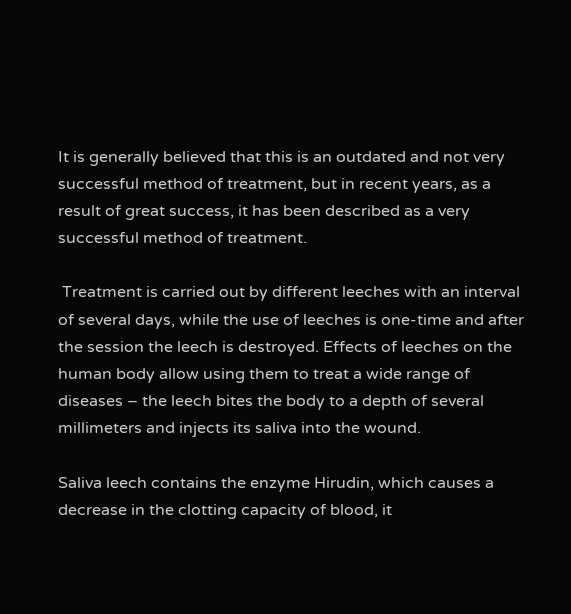It is generally believed that this is an outdated and not very successful method of treatment, but in recent years, as a result of great success, it has been described as a very successful method of treatment.

 Treatment is carried out by different leeches with an interval of several days, while the use of leeches is one-time and after the session the leech is destroyed. Effects of leeches on the human body allow using them to treat a wide range of diseases – the leech bites the body to a depth of several millimeters and injects its saliva into the wound.

Saliva leech contains the enzyme Hirudin, which causes a decrease in the clotting capacity of blood, it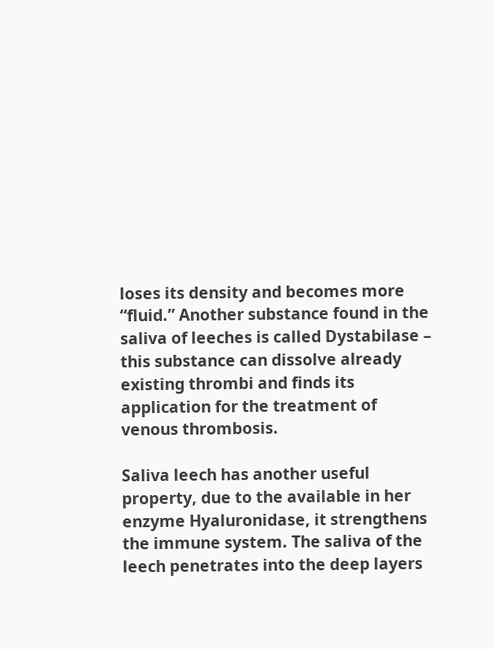loses its density and becomes more “fluid.” Another substance found in the saliva of leeches is called Dystabilase – this substance can dissolve already existing thrombi and finds its application for the treatment of venous thrombosis.

Saliva leech has another useful property, due to the available in her enzyme Hyaluronidase, it strengthens the immune system. The saliva of the leech penetrates into the deep layers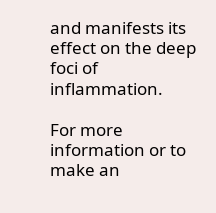and manifests its effect on the deep foci of inflammation.

For more information or to make an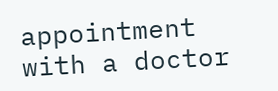appointment with a doctor